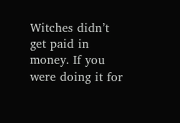Witches didn’t get paid in money. If you were doing it for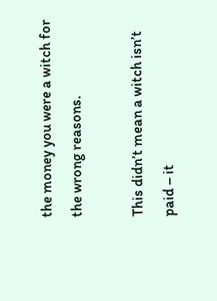the money you were a witch for the wrong reasons.

This didn’t mean a witch isn’t paid – it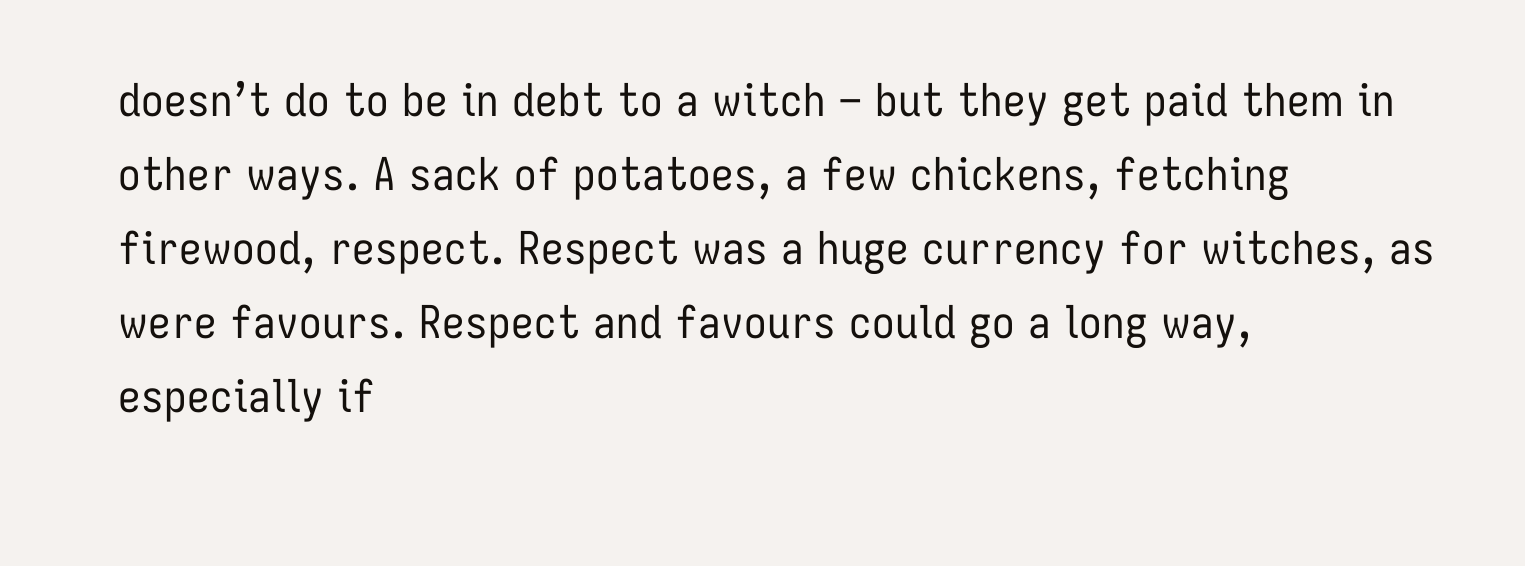doesn’t do to be in debt to a witch – but they get paid them in other ways. A sack of potatoes, a few chickens, fetching firewood, respect. Respect was a huge currency for witches, as were favours. Respect and favours could go a long way, especially if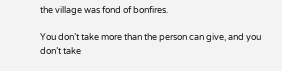the village was fond of bonfires.

You don’t take more than the person can give, and you don’t take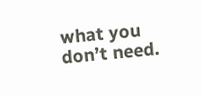what you don’t need.